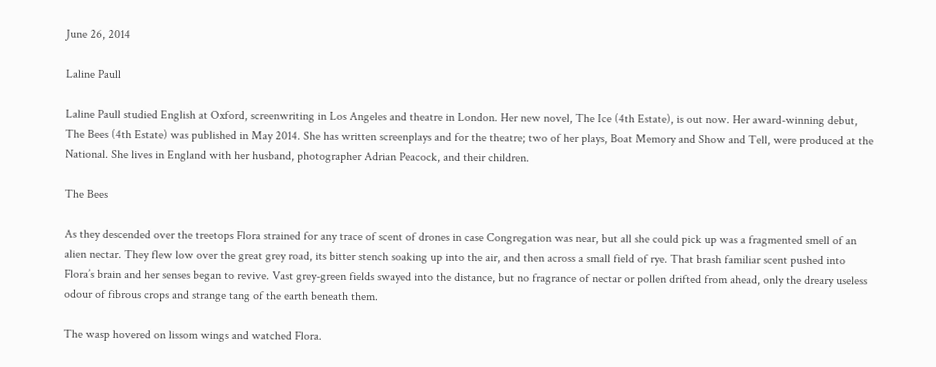June 26, 2014

Laline Paull

Laline Paull studied English at Oxford, screenwriting in Los Angeles and theatre in London. Her new novel, The Ice (4th Estate), is out now. Her award-winning debut, The Bees (4th Estate) was published in May 2014. She has written screenplays and for the theatre; two of her plays, Boat Memory and Show and Tell, were produced at the National. She lives in England with her husband, photographer Adrian Peacock, and their children.

The Bees

As they descended over the treetops Flora strained for any trace of scent of drones in case Congregation was near, but all she could pick up was a fragmented smell of an alien nectar. They flew low over the great grey road, its bitter stench soaking up into the air, and then across a small field of rye. That brash familiar scent pushed into Flora’s brain and her senses began to revive. Vast grey-green fields swayed into the distance, but no fragrance of nectar or pollen drifted from ahead, only the dreary useless odour of fibrous crops and strange tang of the earth beneath them.

The wasp hovered on lissom wings and watched Flora.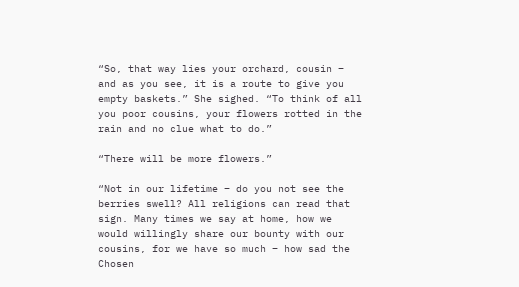“So, that way lies your orchard, cousin – and as you see, it is a route to give you empty baskets.” She sighed. “To think of all you poor cousins, your flowers rotted in the rain and no clue what to do.”

“There will be more flowers.”

“Not in our lifetime – do you not see the berries swell? All religions can read that sign. Many times we say at home, how we would willingly share our bounty with our cousins, for we have so much – how sad the Chosen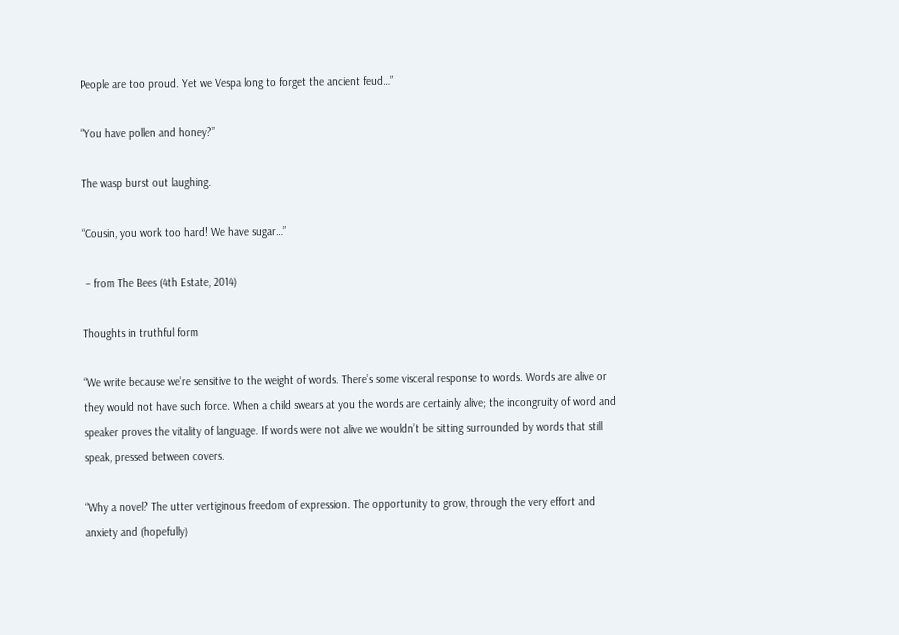People are too proud. Yet we Vespa long to forget the ancient feud…”

“You have pollen and honey?”

The wasp burst out laughing.

“Cousin, you work too hard! We have sugar…”

 – from The Bees (4th Estate, 2014)

Thoughts in truthful form

“We write because we’re sensitive to the weight of words. There’s some visceral response to words. Words are alive or they would not have such force. When a child swears at you the words are certainly alive; the incongruity of word and speaker proves the vitality of language. If words were not alive we wouldn’t be sitting surrounded by words that still speak, pressed between covers.

“Why a novel? The utter vertiginous freedom of expression. The opportunity to grow, through the very effort and anxiety and (hopefully)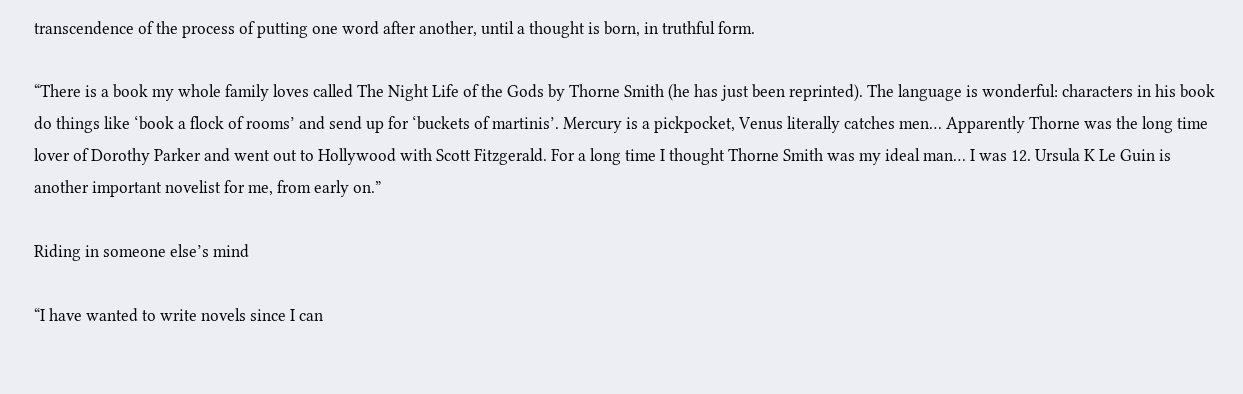transcendence of the process of putting one word after another, until a thought is born, in truthful form.

“There is a book my whole family loves called The Night Life of the Gods by Thorne Smith (he has just been reprinted). The language is wonderful: characters in his book do things like ‘book a flock of rooms’ and send up for ‘buckets of martinis’. Mercury is a pickpocket, Venus literally catches men… Apparently Thorne was the long time lover of Dorothy Parker and went out to Hollywood with Scott Fitzgerald. For a long time I thought Thorne Smith was my ideal man… I was 12. Ursula K Le Guin is another important novelist for me, from early on.”

Riding in someone else’s mind

“I have wanted to write novels since I can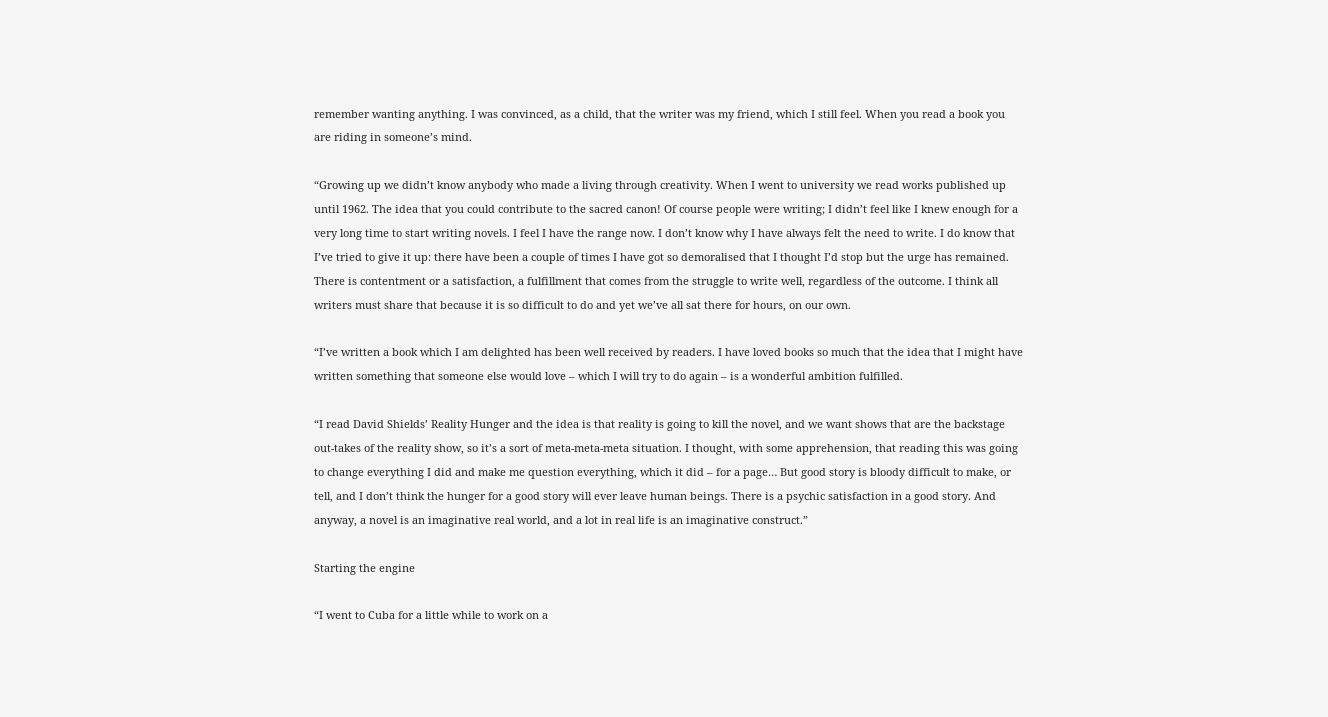remember wanting anything. I was convinced, as a child, that the writer was my friend, which I still feel. When you read a book you are riding in someone’s mind.

“Growing up we didn’t know anybody who made a living through creativity. When I went to university we read works published up until 1962. The idea that you could contribute to the sacred canon! Of course people were writing; I didn’t feel like I knew enough for a very long time to start writing novels. I feel I have the range now. I don’t know why I have always felt the need to write. I do know that I’ve tried to give it up: there have been a couple of times I have got so demoralised that I thought I’d stop but the urge has remained. There is contentment or a satisfaction, a fulfillment that comes from the struggle to write well, regardless of the outcome. I think all writers must share that because it is so difficult to do and yet we’ve all sat there for hours, on our own.

“I’ve written a book which I am delighted has been well received by readers. I have loved books so much that the idea that I might have written something that someone else would love – which I will try to do again – is a wonderful ambition fulfilled.

“I read David Shields’ Reality Hunger and the idea is that reality is going to kill the novel, and we want shows that are the backstage out-takes of the reality show, so it’s a sort of meta-meta-meta situation. I thought, with some apprehension, that reading this was going to change everything I did and make me question everything, which it did – for a page… But good story is bloody difficult to make, or tell, and I don’t think the hunger for a good story will ever leave human beings. There is a psychic satisfaction in a good story. And anyway, a novel is an imaginative real world, and a lot in real life is an imaginative construct.”

Starting the engine

“I went to Cuba for a little while to work on a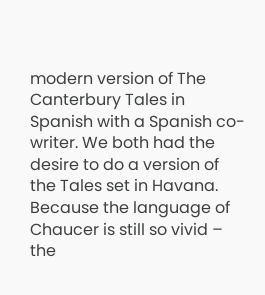modern version of The Canterbury Tales in Spanish with a Spanish co-writer. We both had the desire to do a version of the Tales set in Havana. Because the language of Chaucer is still so vivid – the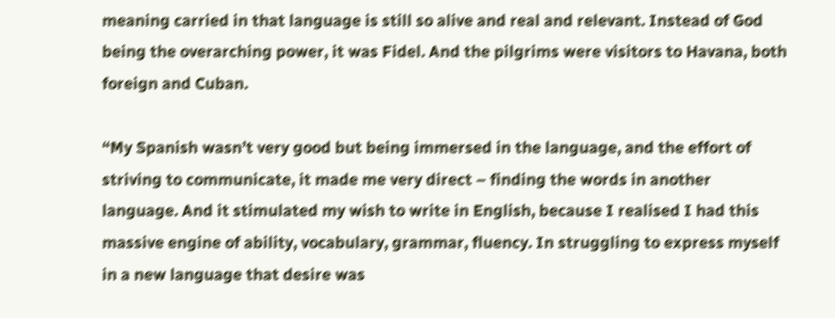meaning carried in that language is still so alive and real and relevant. Instead of God being the overarching power, it was Fidel. And the pilgrims were visitors to Havana, both foreign and Cuban.

“My Spanish wasn’t very good but being immersed in the language, and the effort of striving to communicate, it made me very direct – finding the words in another language. And it stimulated my wish to write in English, because I realised I had this massive engine of ability, vocabulary, grammar, fluency. In struggling to express myself in a new language that desire was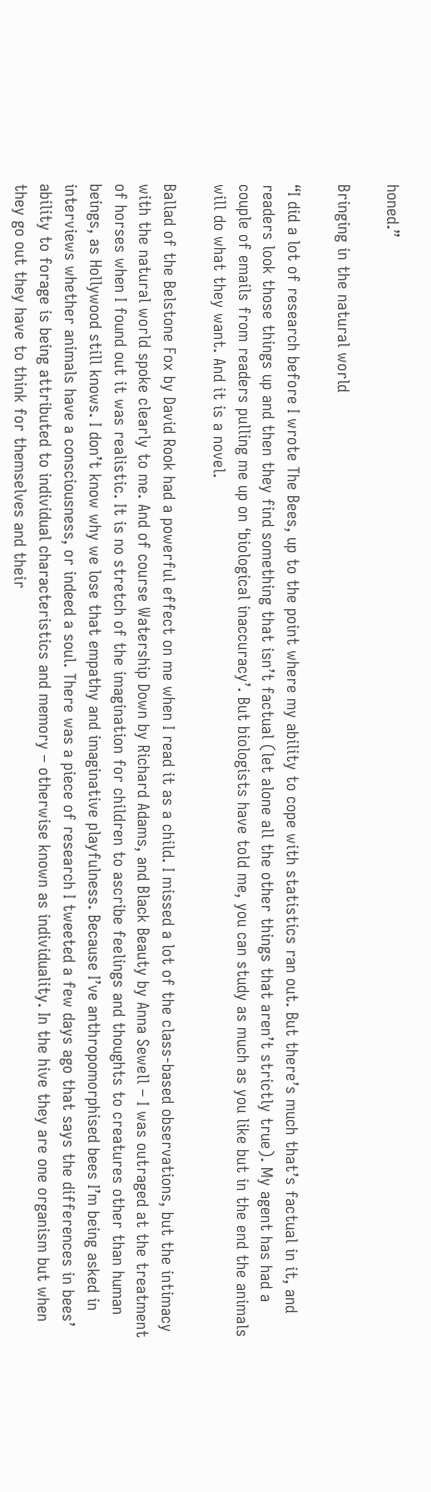honed.”

Bringing in the natural world

“I did a lot of research before I wrote The Bees, up to the point where my ability to cope with statistics ran out. But there’s much that’s factual in it, and readers look those things up and then they find something that isn’t factual (let alone all the other things that aren’t strictly true). My agent has had a couple of emails from readers pulling me up on ‘biological inaccuracy’. But biologists have told me, you can study as much as you like but in the end the animals will do what they want. And it is a novel.

Ballad of the Belstone Fox by David Rook had a powerful effect on me when I read it as a child. I missed a lot of the class-based observations, but the intimacy with the natural world spoke clearly to me. And of course Watership Down by Richard Adams, and Black Beauty by Anna Sewell – I was outraged at the treatment of horses when I found out it was realistic. It is no stretch of the imagination for children to ascribe feelings and thoughts to creatures other than human beings, as Hollywood still knows. I don’t know why we lose that empathy and imaginative playfulness. Because I’ve anthropomorphised bees I’m being asked in interviews whether animals have a consciousness, or indeed a soul. There was a piece of research I tweeted a few days ago that says the differences in bees’ ability to forage is being attributed to individual characteristics and memory – otherwise known as individuality. In the hive they are one organism but when they go out they have to think for themselves and their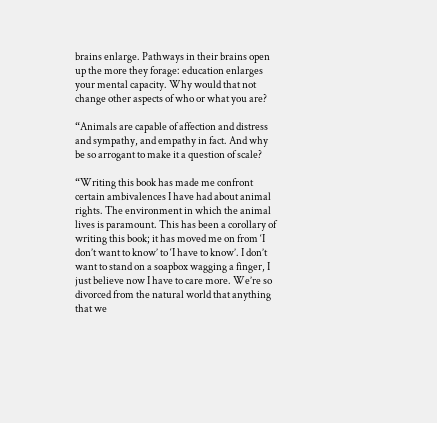brains enlarge. Pathways in their brains open up the more they forage: education enlarges your mental capacity. Why would that not change other aspects of who or what you are?

“Animals are capable of affection and distress and sympathy, and empathy in fact. And why be so arrogant to make it a question of scale?

“Writing this book has made me confront certain ambivalences I have had about animal rights. The environment in which the animal lives is paramount. This has been a corollary of writing this book; it has moved me on from ‘I don’t want to know’ to ‘I have to know’. I don’t want to stand on a soapbox wagging a finger, I just believe now I have to care more. We’re so divorced from the natural world that anything that we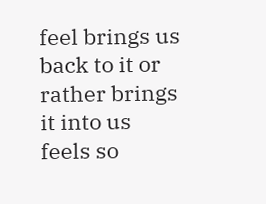feel brings us back to it or rather brings it into us feels so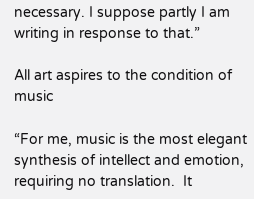necessary. I suppose partly I am writing in response to that.”

All art aspires to the condition of music

“For me, music is the most elegant synthesis of intellect and emotion, requiring no translation.  It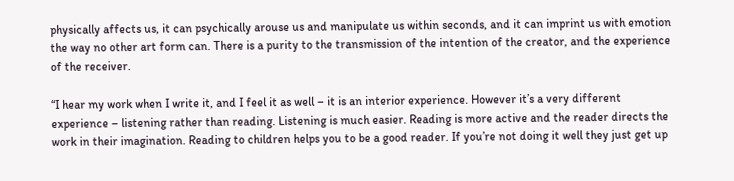physically affects us, it can psychically arouse us and manipulate us within seconds, and it can imprint us with emotion the way no other art form can. There is a purity to the transmission of the intention of the creator, and the experience of the receiver.

“I hear my work when I write it, and I feel it as well – it is an interior experience. However it’s a very different experience – listening rather than reading. Listening is much easier. Reading is more active and the reader directs the work in their imagination. Reading to children helps you to be a good reader. If you’re not doing it well they just get up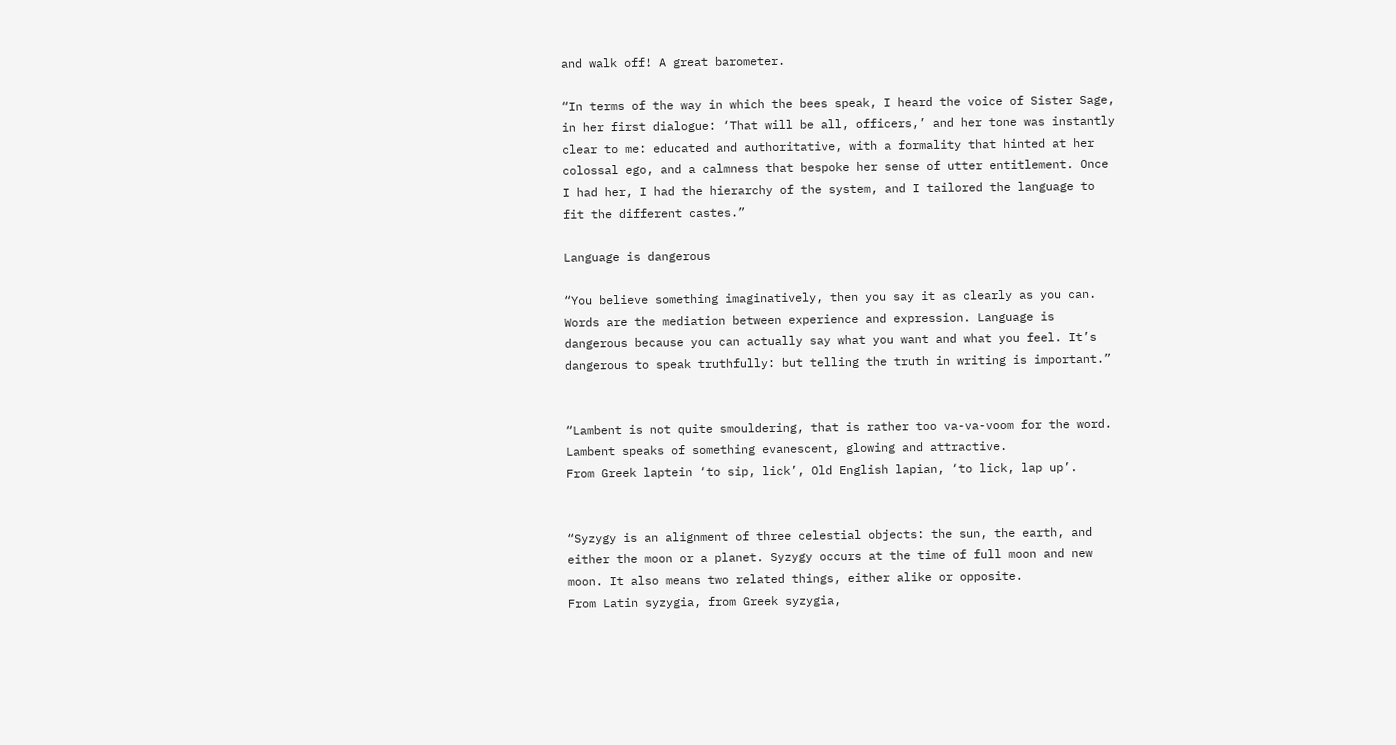and walk off! A great barometer.

“In terms of the way in which the bees speak, I heard the voice of Sister Sage, in her first dialogue: ‘That will be all, officers,’ and her tone was instantly clear to me: educated and authoritative, with a formality that hinted at her colossal ego, and a calmness that bespoke her sense of utter entitlement. Once I had her, I had the hierarchy of the system, and I tailored the language to fit the different castes.”

Language is dangerous

“You believe something imaginatively, then you say it as clearly as you can. Words are the mediation between experience and expression. Language is dangerous because you can actually say what you want and what you feel. It’s dangerous to speak truthfully: but telling the truth in writing is important.”


“Lambent is not quite smouldering, that is rather too va-va-voom for the word. Lambent speaks of something evanescent, glowing and attractive.
From Greek laptein ‘to sip, lick’, Old English lapian, ‘to lick, lap up’.


“Syzygy is an alignment of three celestial objects: the sun, the earth, and either the moon or a planet. Syzygy occurs at the time of full moon and new moon. It also means two related things, either alike or opposite.
From Latin syzygia, from Greek syzygia,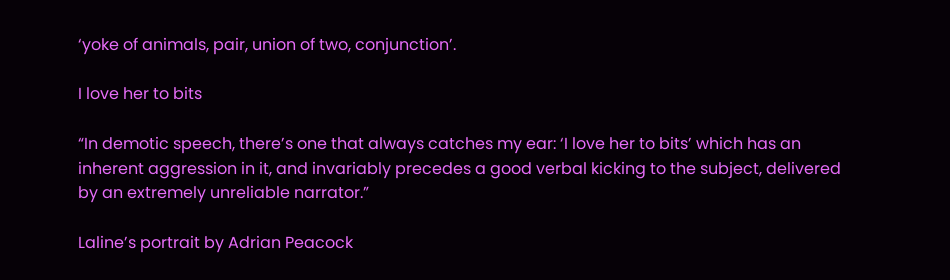‘yoke of animals, pair, union of two, conjunction’.

I love her to bits

“In demotic speech, there’s one that always catches my ear: ‘I love her to bits’ which has an inherent aggression in it, and invariably precedes a good verbal kicking to the subject, delivered by an extremely unreliable narrator.”

Laline’s portrait by Adrian Peacock